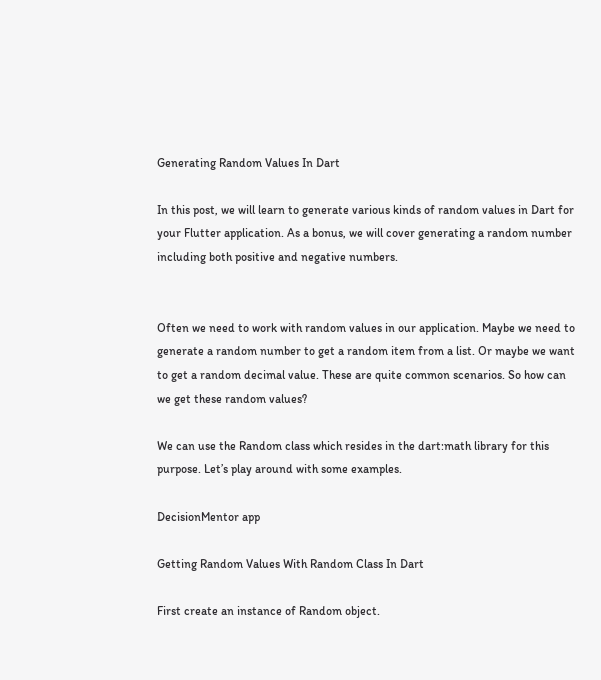Generating Random Values In Dart

In this post, we will learn to generate various kinds of random values in Dart for your Flutter application. As a bonus, we will cover generating a random number including both positive and negative numbers.


Often we need to work with random values in our application. Maybe we need to generate a random number to get a random item from a list. Or maybe we want to get a random decimal value. These are quite common scenarios. So how can we get these random values?

We can use the Random class which resides in the dart:math library for this purpose. Let’s play around with some examples.

DecisionMentor app

Getting Random Values With Random Class In Dart

First create an instance of Random object.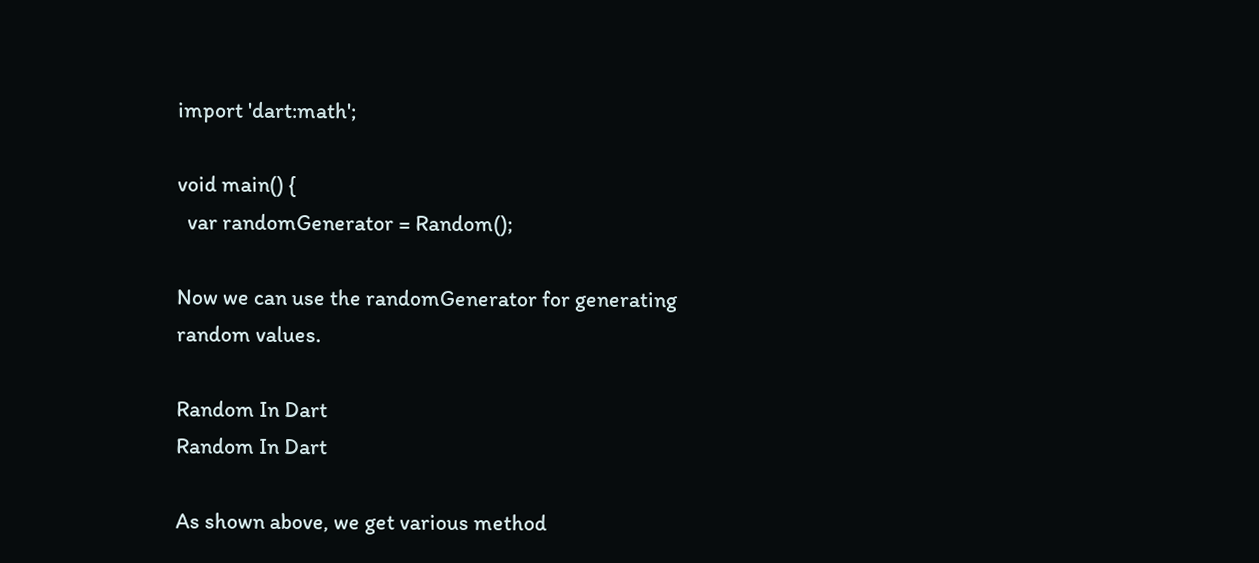import 'dart:math';

void main() {
  var randomGenerator = Random();

Now we can use the randomGenerator for generating random values.

Random In Dart
Random In Dart

As shown above, we get various method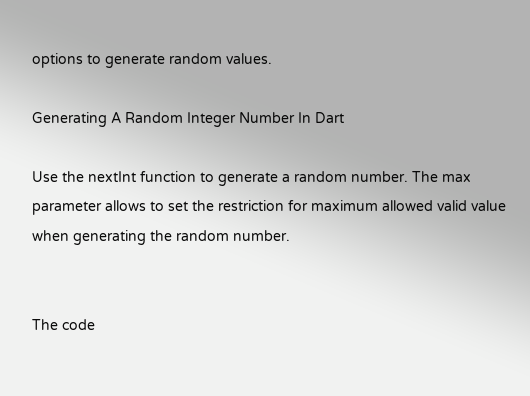options to generate random values.

Generating A Random Integer Number In Dart

Use the nextInt function to generate a random number. The max parameter allows to set the restriction for maximum allowed valid value when generating the random number.


The code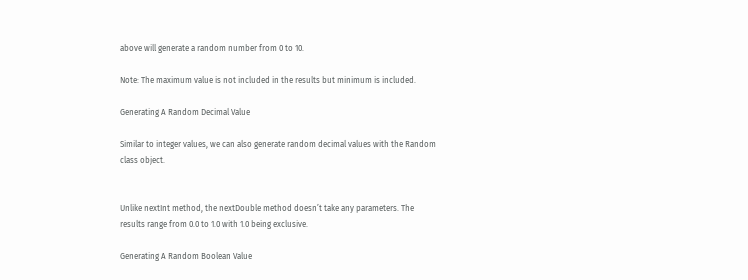above will generate a random number from 0 to 10.

Note: The maximum value is not included in the results but minimum is included.

Generating A Random Decimal Value

Similar to integer values, we can also generate random decimal values with the Random class object.


Unlike nextInt method, the nextDouble method doesn’t take any parameters. The results range from 0.0 to 1.0 with 1.0 being exclusive.

Generating A Random Boolean Value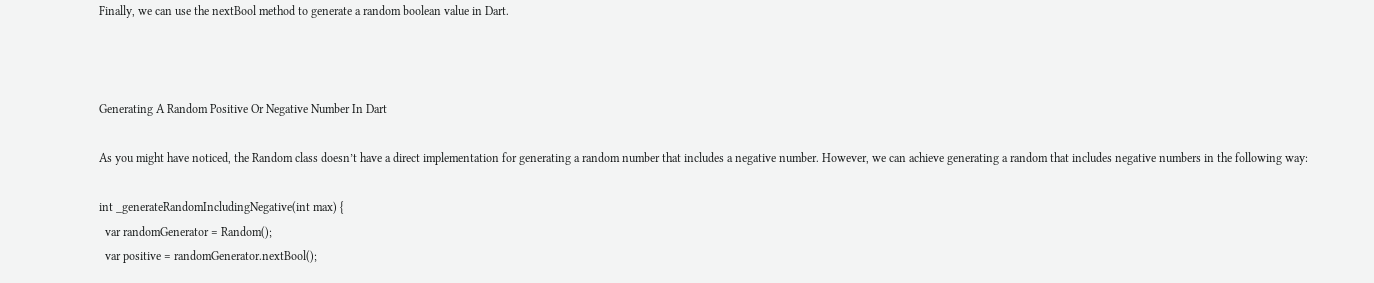Finally, we can use the nextBool method to generate a random boolean value in Dart.



Generating A Random Positive Or Negative Number In Dart

As you might have noticed, the Random class doesn’t have a direct implementation for generating a random number that includes a negative number. However, we can achieve generating a random that includes negative numbers in the following way:

int _generateRandomIncludingNegative(int max) {
  var randomGenerator = Random();
  var positive = randomGenerator.nextBool();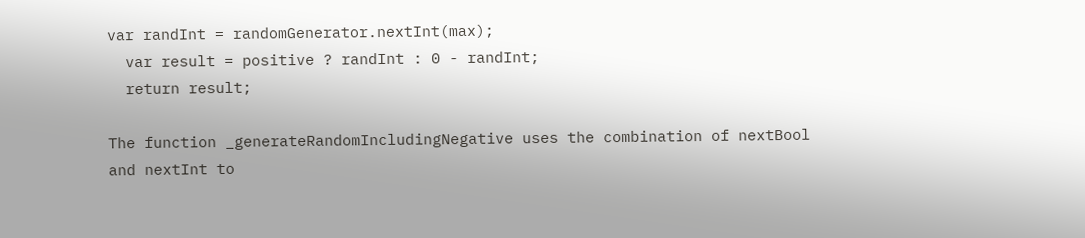var randInt = randomGenerator.nextInt(max);
  var result = positive ? randInt : 0 - randInt;
  return result;

The function _generateRandomIncludingNegative uses the combination of nextBool and nextInt to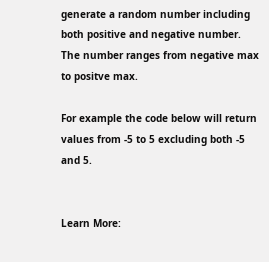generate a random number including both positive and negative number. The number ranges from negative max to positve max.

For example the code below will return values from -5 to 5 excluding both -5 and 5.


Learn More: